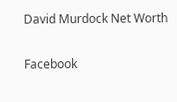David Murdock Net Worth

Facebook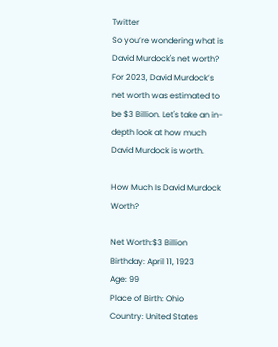Twitter
So you’re wondering what is David Murdock's net worth? For 2023, David Murdock’s net worth was estimated to be $3 Billion. Let's take an in-depth look at how much David Murdock is worth.

How Much Is David Murdock Worth?

Net Worth:$3 Billion
Birthday: April 11, 1923
Age: 99
Place of Birth: Ohio
Country: United States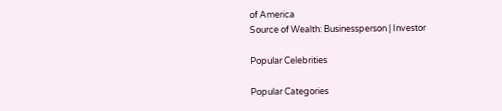of America
Source of Wealth: Businessperson | Investor

Popular Celebrities

Popular Categories